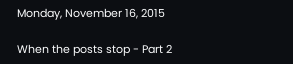Monday, November 16, 2015

When the posts stop - Part 2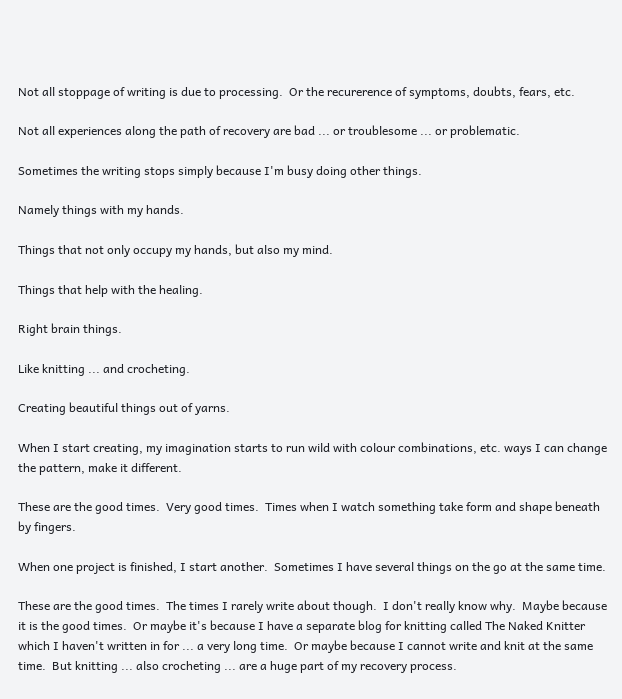Not all stoppage of writing is due to processing.  Or the recurerence of symptoms, doubts, fears, etc.

Not all experiences along the path of recovery are bad ... or troublesome ... or problematic.

Sometimes the writing stops simply because I'm busy doing other things.

Namely things with my hands.

Things that not only occupy my hands, but also my mind.

Things that help with the healing.

Right brain things.

Like knitting ... and crocheting.

Creating beautiful things out of yarns.

When I start creating, my imagination starts to run wild with colour combinations, etc. ways I can change the pattern, make it different.

These are the good times.  Very good times.  Times when I watch something take form and shape beneath by fingers.

When one project is finished, I start another.  Sometimes I have several things on the go at the same time.

These are the good times.  The times I rarely write about though.  I don't really know why.  Maybe because it is the good times.  Or maybe it's because I have a separate blog for knitting called The Naked Knitter which I haven't written in for ... a very long time.  Or maybe because I cannot write and knit at the same time.  But knitting ... also crocheting ... are a huge part of my recovery process.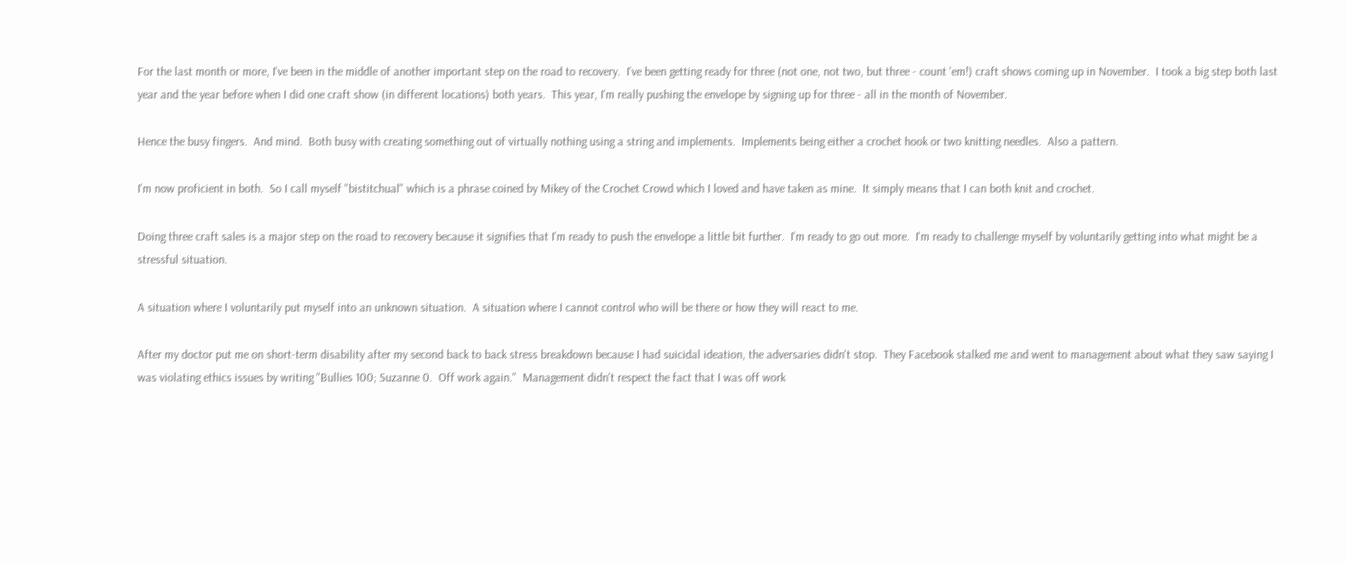For the last month or more, I've been in the middle of another important step on the road to recovery.  I've been getting ready for three (not one, not two, but three - count 'em!) craft shows coming up in November.  I took a big step both last year and the year before when I did one craft show (in different locations) both years.  This year, I'm really pushing the envelope by signing up for three - all in the month of November.

Hence the busy fingers.  And mind.  Both busy with creating something out of virtually nothing using a string and implements.  Implements being either a crochet hook or two knitting needles.  Also a pattern.

I'm now proficient in both.  So I call myself "bistitchual" which is a phrase coined by Mikey of the Crochet Crowd which I loved and have taken as mine.  It simply means that I can both knit and crochet.

Doing three craft sales is a major step on the road to recovery because it signifies that I'm ready to push the envelope a little bit further.  I'm ready to go out more.  I'm ready to challenge myself by voluntarily getting into what might be a stressful situation.

A situation where I voluntarily put myself into an unknown situation.  A situation where I cannot control who will be there or how they will react to me.

After my doctor put me on short-term disability after my second back to back stress breakdown because I had suicidal ideation, the adversaries didn't stop.  They Facebook stalked me and went to management about what they saw saying I was violating ethics issues by writing "Bullies 100; Suzanne 0.  Off work again."  Management didn't respect the fact that I was off work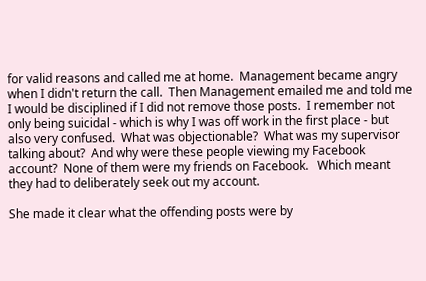for valid reasons and called me at home.  Management became angry when I didn't return the call.  Then Management emailed me and told me I would be disciplined if I did not remove those posts.  I remember not only being suicidal - which is why I was off work in the first place - but also very confused.  What was objectionable?  What was my supervisor talking about?  And why were these people viewing my Facebook account?  None of them were my friends on Facebook.   Which meant they had to deliberately seek out my account.

She made it clear what the offending posts were by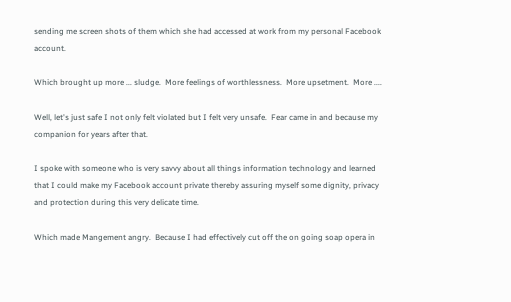sending me screen shots of them which she had accessed at work from my personal Facebook account.

Which brought up more ... sludge.  More feelings of worthlessness.  More upsetment.  More ....

Well, let's just safe I not only felt violated but I felt very unsafe.  Fear came in and because my companion for years after that.

I spoke with someone who is very savvy about all things information technology and learned that I could make my Facebook account private thereby assuring myself some dignity, privacy and protection during this very delicate time.

Which made Mangement angry.  Because I had effectively cut off the on going soap opera in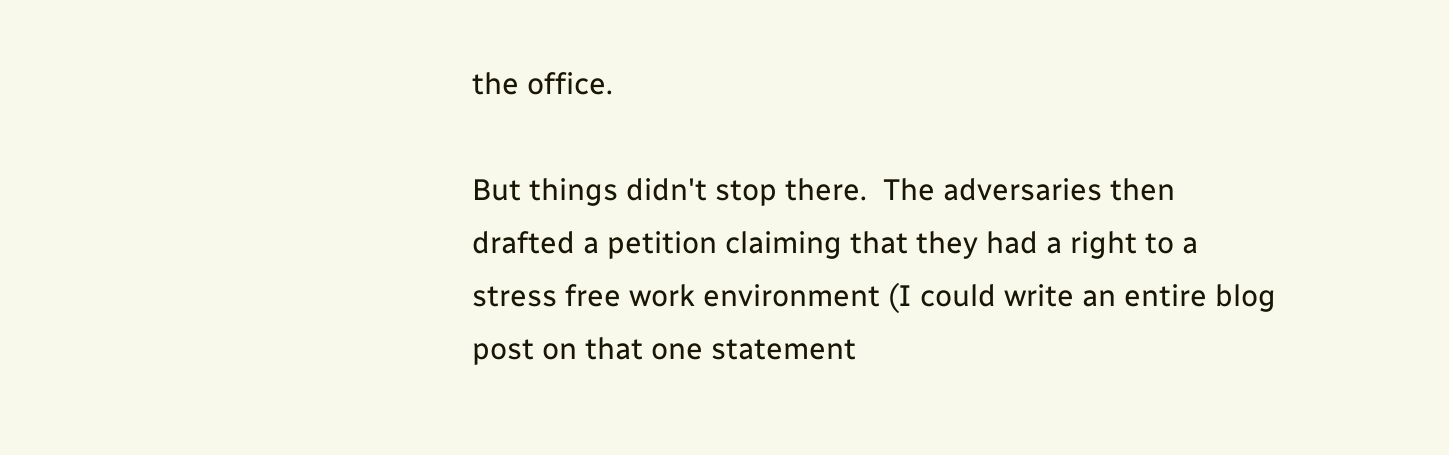the office.

But things didn't stop there.  The adversaries then drafted a petition claiming that they had a right to a stress free work environment (I could write an entire blog post on that one statement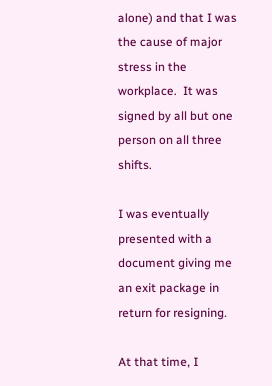alone) and that I was the cause of major stress in the workplace.  It was signed by all but one person on all three shifts.

I was eventually presented with a document giving me an exit package in return for resigning.

At that time, I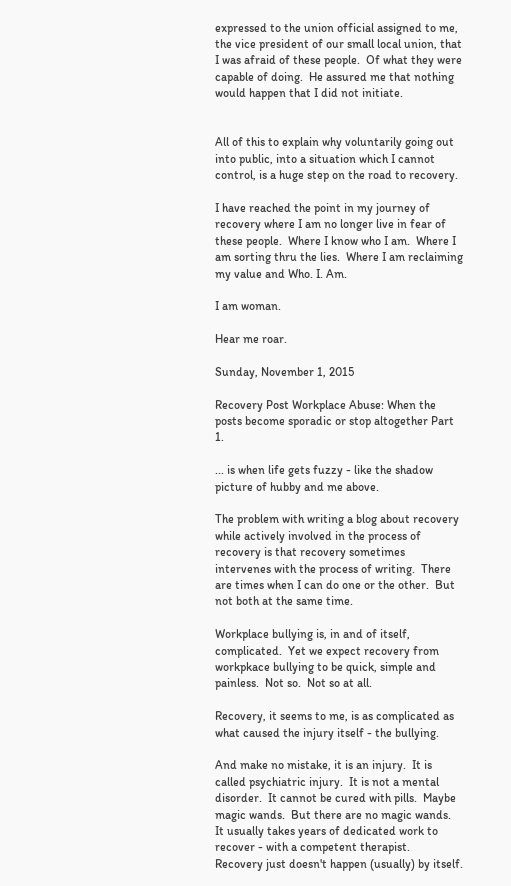expressed to the union official assigned to me, the vice president of our small local union, that I was afraid of these people.  Of what they were capable of doing.  He assured me that nothing would happen that I did not initiate.


All of this to explain why voluntarily going out into public, into a situation which I cannot control, is a huge step on the road to recovery.

I have reached the point in my journey of recovery where I am no longer live in fear of these people.  Where I know who I am.  Where I am sorting thru the lies.  Where I am reclaiming my value and Who. I. Am.

I am woman.

Hear me roar.

Sunday, November 1, 2015

Recovery Post Workplace Abuse: When the posts become sporadic or stop altogether Part 1.

... is when life gets fuzzy - like the shadow picture of hubby and me above.

The problem with writing a blog about recovery while actively involved in the process of recovery is that recovery sometimes intervenes with the process of writing.  There are times when I can do one or the other.  But not both at the same time.

Workplace bullying is, in and of itself, complicated.  Yet we expect recovery from workpkace bullying to be quick, simple and painless.  Not so.  Not so at all.

Recovery, it seems to me, is as complicated as what caused the injury itself - the bullying.

And make no mistake, it is an injury.  It is called psychiatric injury.  It is not a mental disorder.  It cannot be cured with pills.  Maybe magic wands.  But there are no magic wands.  It usually takes years of dedicated work to recover - with a competent therapist.  Recovery just doesn't happen (usually) by itself.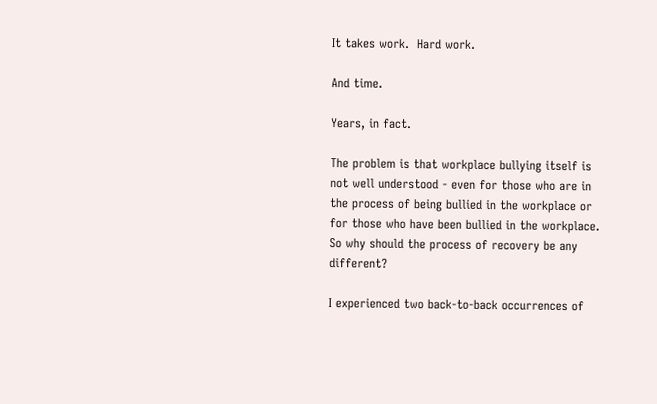It takes work.  Hard work.

And time.

Years, in fact.

The problem is that workplace bullying itself is not well understood - even for those who are in the process of being bullied in the workplace or for those who have been bullied in the workplace.  So why should the process of recovery be any different?

I experienced two back-to-back occurrences of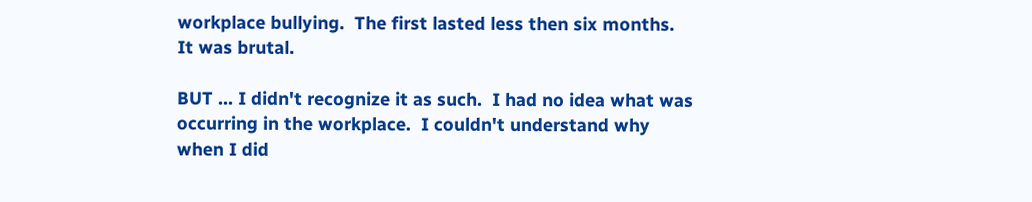workplace bullying.  The first lasted less then six months.  It was brutal.

BUT ... I didn't recognize it as such.  I had no idea what was occurring in the workplace.  I couldn't understand why when I did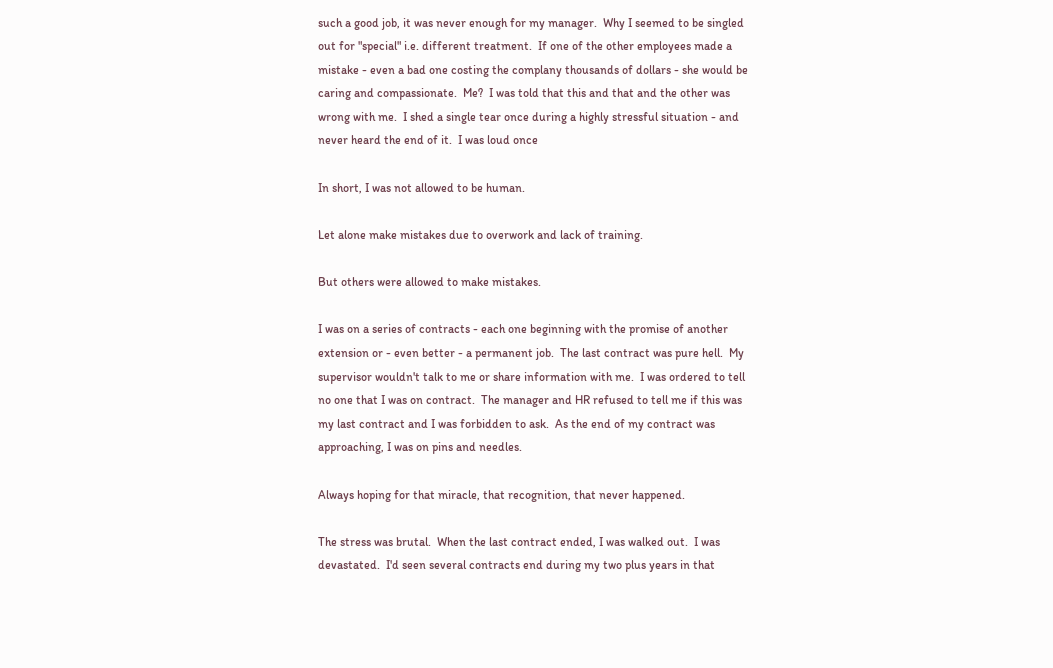such a good job, it was never enough for my manager.  Why I seemed to be singled out for "special" i.e. different treatment.  If one of the other employees made a mistake - even a bad one costing the complany thousands of dollars - she would be caring and compassionate.  Me?  I was told that this and that and the other was wrong with me.  I shed a single tear once during a highly stressful situation - and never heard the end of it.  I was loud once

In short, I was not allowed to be human.

Let alone make mistakes due to overwork and lack of training.

But others were allowed to make mistakes.

I was on a series of contracts - each one beginning with the promise of another extension or - even better - a permanent job.  The last contract was pure hell.  My supervisor wouldn't talk to me or share information with me.  I was ordered to tell no one that I was on contract.  The manager and HR refused to tell me if this was my last contract and I was forbidden to ask.  As the end of my contract was approaching, I was on pins and needles.

Always hoping for that miracle, that recognition, that never happened.

The stress was brutal.  When the last contract ended, I was walked out.  I was devastated.  I'd seen several contracts end during my two plus years in that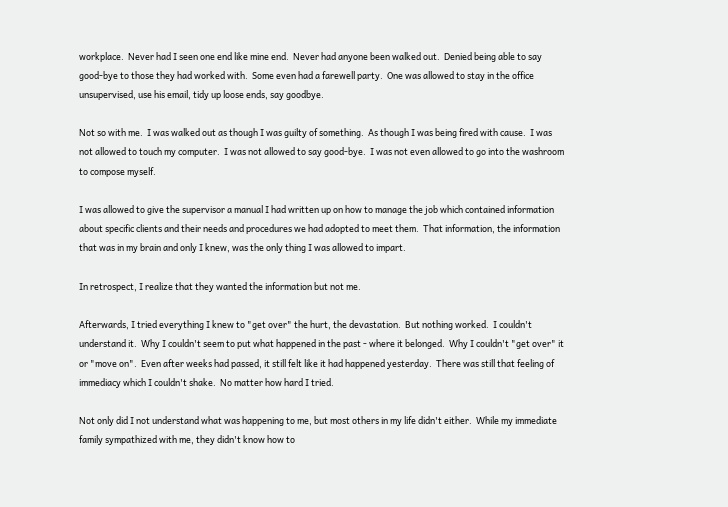workplace.  Never had I seen one end like mine end.  Never had anyone been walked out.  Denied being able to say good-bye to those they had worked with.  Some even had a farewell party.  One was allowed to stay in the office unsupervised, use his email, tidy up loose ends, say goodbye.

Not so with me.  I was walked out as though I was guilty of something.  As though I was being fired with cause.  I was not allowed to touch my computer.  I was not allowed to say good-bye.  I was not even allowed to go into the washroom to compose myself.

I was allowed to give the supervisor a manual I had written up on how to manage the job which contained information about specific clients and their needs and procedures we had adopted to meet them.  That information, the information that was in my brain and only I knew, was the only thing I was allowed to impart.

In retrospect, I realize that they wanted the information but not me.

Afterwards, I tried everything I knew to "get over" the hurt, the devastation.  But nothing worked.  I couldn't understand it.  Why I couldn't seem to put what happened in the past - where it belonged.  Why I couldn't "get over" it or "move on".  Even after weeks had passed, it still felt like it had happened yesterday.  There was still that feeling of immediacy which I couldn't shake.  No matter how hard I tried.

Not only did I not understand what was happening to me, but most others in my life didn't either.  While my immediate family sympathized with me, they didn't know how to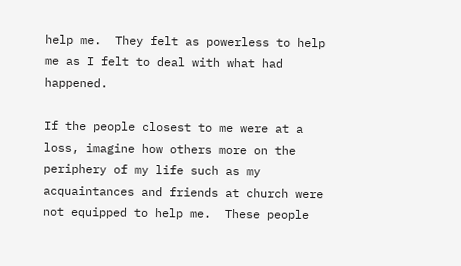help me.  They felt as powerless to help me as I felt to deal with what had happened.

If the people closest to me were at a loss, imagine how others more on the periphery of my life such as my acquaintances and friends at church were not equipped to help me.  These people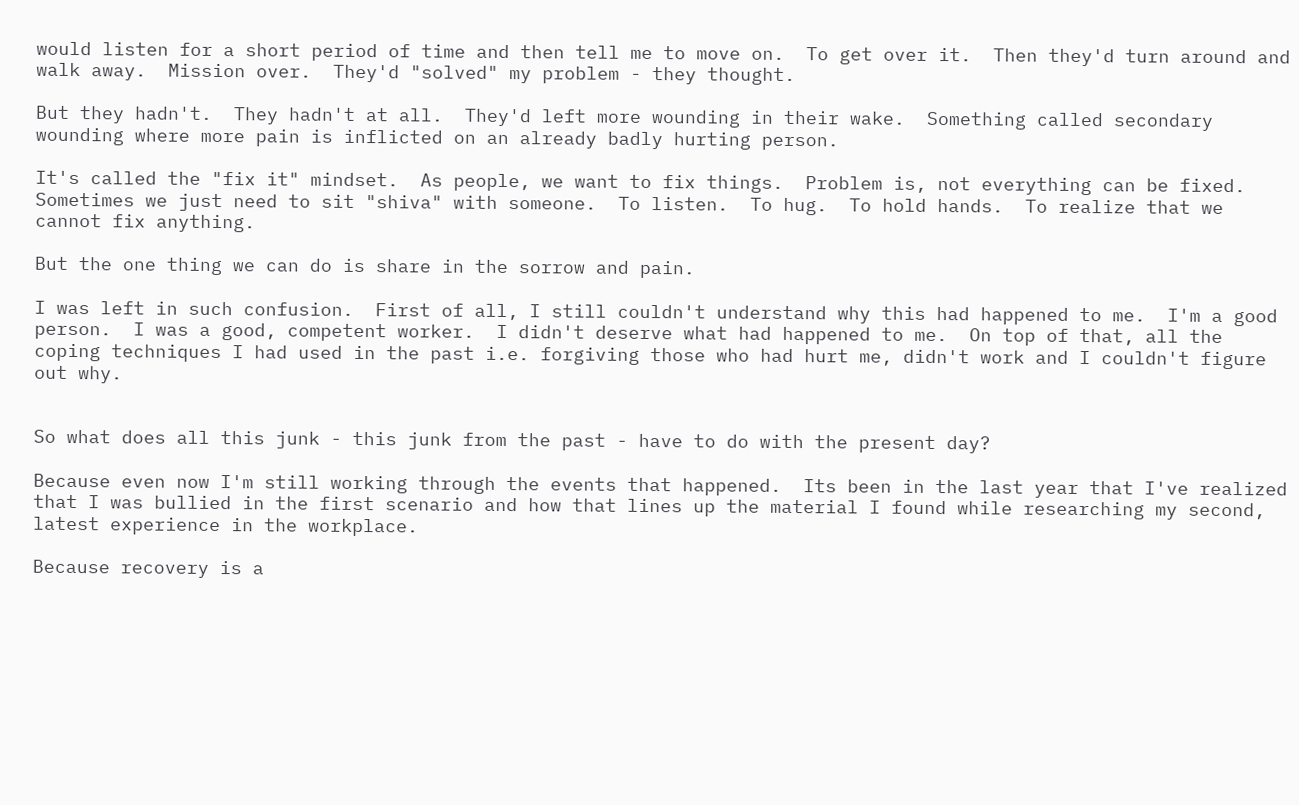would listen for a short period of time and then tell me to move on.  To get over it.  Then they'd turn around and walk away.  Mission over.  They'd "solved" my problem - they thought.

But they hadn't.  They hadn't at all.  They'd left more wounding in their wake.  Something called secondary wounding where more pain is inflicted on an already badly hurting person.

It's called the "fix it" mindset.  As people, we want to fix things.  Problem is, not everything can be fixed.  Sometimes we just need to sit "shiva" with someone.  To listen.  To hug.  To hold hands.  To realize that we cannot fix anything.

But the one thing we can do is share in the sorrow and pain.

I was left in such confusion.  First of all, I still couldn't understand why this had happened to me.  I'm a good person.  I was a good, competent worker.  I didn't deserve what had happened to me.  On top of that, all the coping techniques I had used in the past i.e. forgiving those who had hurt me, didn't work and I couldn't figure out why.


So what does all this junk - this junk from the past - have to do with the present day?

Because even now I'm still working through the events that happened.  Its been in the last year that I've realized that I was bullied in the first scenario and how that lines up the material I found while researching my second, latest experience in the workplace.

Because recovery is a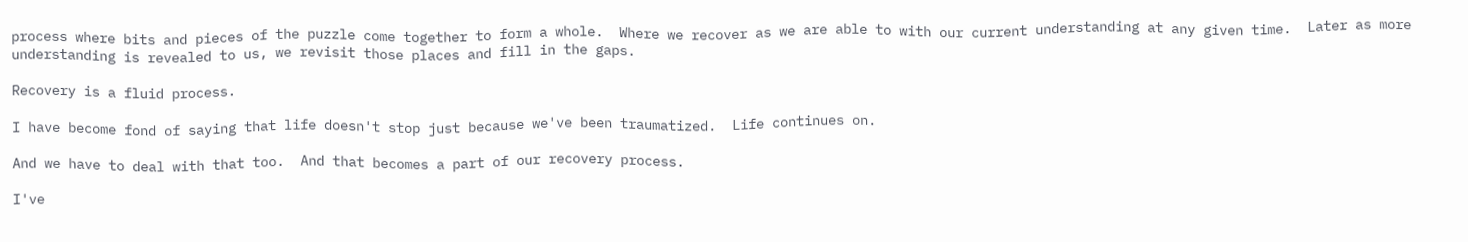process where bits and pieces of the puzzle come together to form a whole.  Where we recover as we are able to with our current understanding at any given time.  Later as more understanding is revealed to us, we revisit those places and fill in the gaps.

Recovery is a fluid process.

I have become fond of saying that life doesn't stop just because we've been traumatized.  Life continues on.

And we have to deal with that too.  And that becomes a part of our recovery process.

I've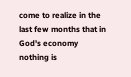come to realize in the last few months that in God's economy nothing is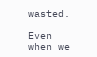wasted.

Even when we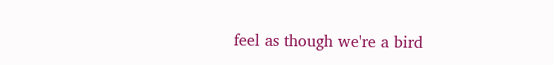feel as though we're a bird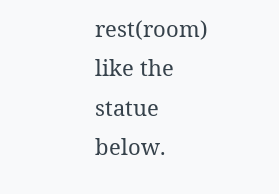rest(room) like the statue below.